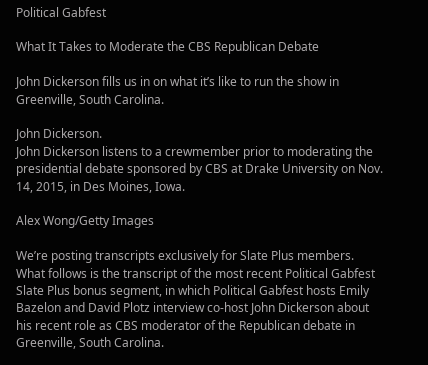Political Gabfest

What It Takes to Moderate the CBS Republican Debate

John Dickerson fills us in on what it’s like to run the show in Greenville, South Carolina.

John Dickerson.
John Dickerson listens to a crewmember prior to moderating the presidential debate sponsored by CBS at Drake University on Nov. 14, 2015, in Des Moines, Iowa.

Alex Wong/Getty Images

We’re posting transcripts exclusively for Slate Plus members. What follows is the transcript of the most recent Political Gabfest Slate Plus bonus segment, in which Political Gabfest hosts Emily Bazelon and David Plotz interview co-host John Dickerson about his recent role as CBS moderator of the Republican debate in Greenville, South Carolina.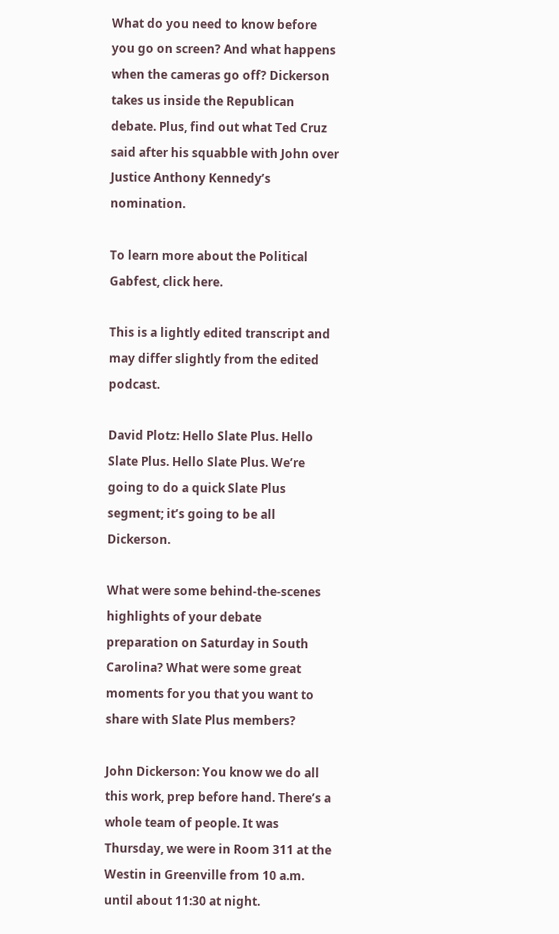What do you need to know before you go on screen? And what happens when the cameras go off? Dickerson takes us inside the Republican debate. Plus, find out what Ted Cruz said after his squabble with John over Justice Anthony Kennedy’s nomination.

To learn more about the Political Gabfest, click here.

This is a lightly edited transcript and may differ slightly from the edited podcast.

David Plotz: Hello Slate Plus. Hello Slate Plus. Hello Slate Plus. We’re going to do a quick Slate Plus segment; it’s going to be all Dickerson.

What were some behind-the-scenes highlights of your debate preparation on Saturday in South Carolina? What were some great moments for you that you want to share with Slate Plus members?

John Dickerson: You know we do all this work, prep before hand. There’s a whole team of people. It was Thursday, we were in Room 311 at the Westin in Greenville from 10 a.m. until about 11:30 at night.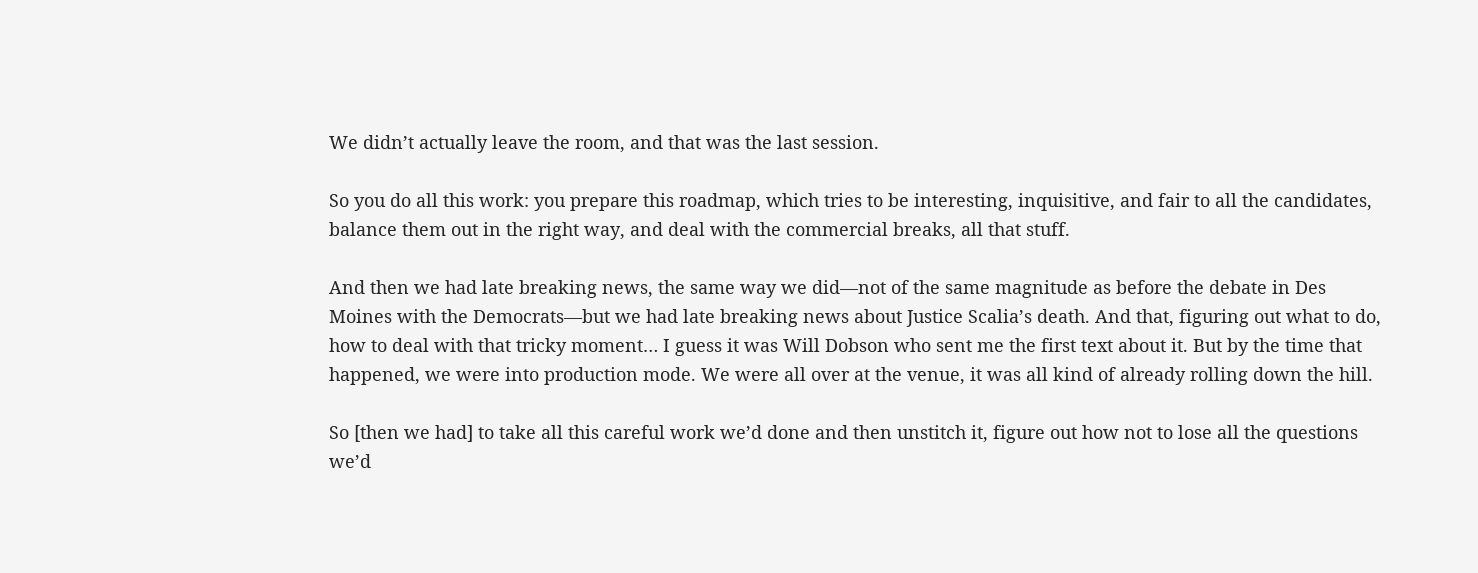We didn’t actually leave the room, and that was the last session.

So you do all this work: you prepare this roadmap, which tries to be interesting, inquisitive, and fair to all the candidates, balance them out in the right way, and deal with the commercial breaks, all that stuff.

And then we had late breaking news, the same way we did—not of the same magnitude as before the debate in Des Moines with the Democrats—but we had late breaking news about Justice Scalia’s death. And that, figuring out what to do, how to deal with that tricky moment… I guess it was Will Dobson who sent me the first text about it. But by the time that happened, we were into production mode. We were all over at the venue, it was all kind of already rolling down the hill.

So [then we had] to take all this careful work we’d done and then unstitch it, figure out how not to lose all the questions we’d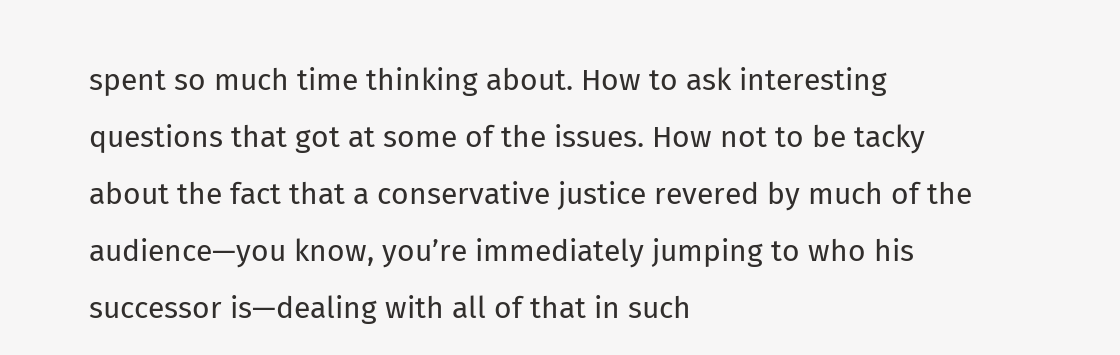spent so much time thinking about. How to ask interesting questions that got at some of the issues. How not to be tacky about the fact that a conservative justice revered by much of the audience—you know, you’re immediately jumping to who his successor is—dealing with all of that in such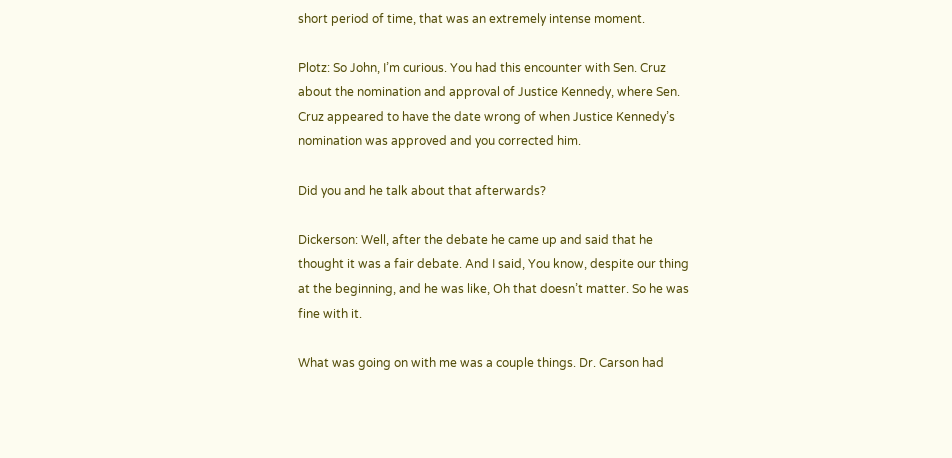short period of time, that was an extremely intense moment.

Plotz: So John, I’m curious. You had this encounter with Sen. Cruz about the nomination and approval of Justice Kennedy, where Sen. Cruz appeared to have the date wrong of when Justice Kennedy’s nomination was approved and you corrected him.

Did you and he talk about that afterwards?

Dickerson: Well, after the debate he came up and said that he thought it was a fair debate. And I said, You know, despite our thing at the beginning, and he was like, Oh that doesn’t matter. So he was fine with it.

What was going on with me was a couple things. Dr. Carson had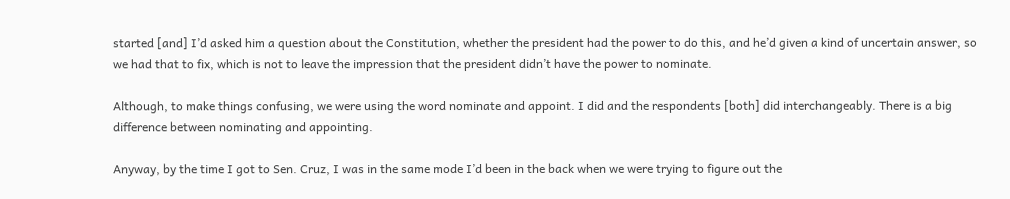started [and] I’d asked him a question about the Constitution, whether the president had the power to do this, and he’d given a kind of uncertain answer, so we had that to fix, which is not to leave the impression that the president didn’t have the power to nominate.

Although, to make things confusing, we were using the word nominate and appoint. I did and the respondents [both] did interchangeably. There is a big difference between nominating and appointing.

Anyway, by the time I got to Sen. Cruz, I was in the same mode I’d been in the back when we were trying to figure out the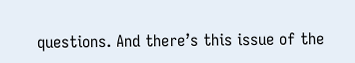questions. And there’s this issue of the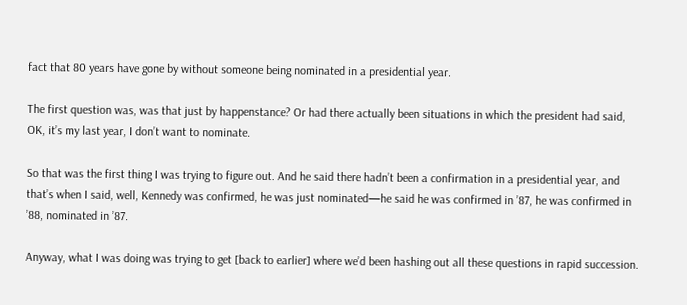fact that 80 years have gone by without someone being nominated in a presidential year.

The first question was, was that just by happenstance? Or had there actually been situations in which the president had said, OK, it’s my last year, I don’t want to nominate.

So that was the first thing I was trying to figure out. And he said there hadn’t been a confirmation in a presidential year, and that’s when I said, well, Kennedy was confirmed, he was just nominated—he said he was confirmed in ’87, he was confirmed in ’88, nominated in ’87.

Anyway, what I was doing was trying to get [back to earlier] where we’d been hashing out all these questions in rapid succession.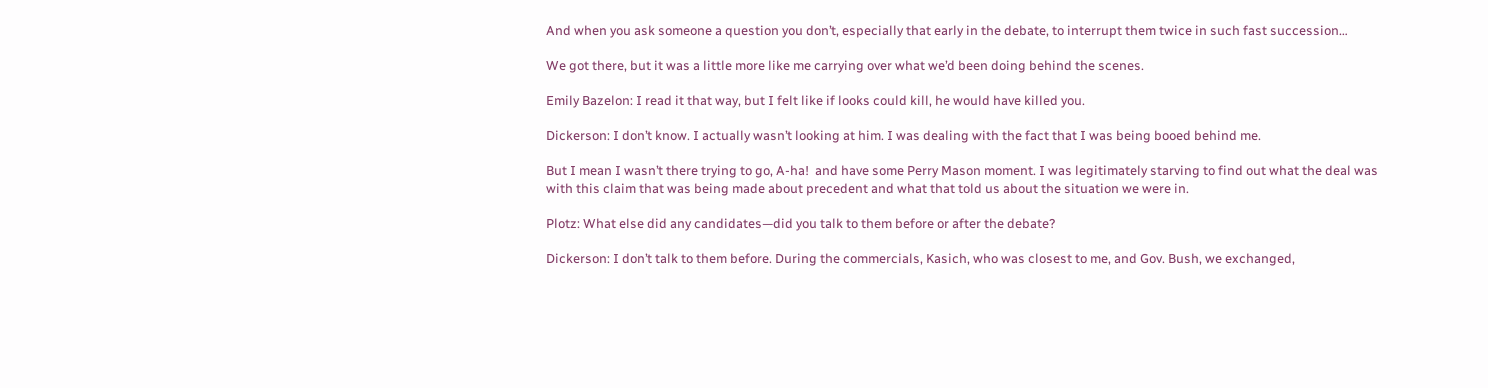And when you ask someone a question you don’t, especially that early in the debate, to interrupt them twice in such fast succession…

We got there, but it was a little more like me carrying over what we’d been doing behind the scenes.

Emily Bazelon: I read it that way, but I felt like if looks could kill, he would have killed you.

Dickerson: I don’t know. I actually wasn’t looking at him. I was dealing with the fact that I was being booed behind me.

But I mean I wasn’t there trying to go, A-ha!  and have some Perry Mason moment. I was legitimately starving to find out what the deal was with this claim that was being made about precedent and what that told us about the situation we were in.

Plotz: What else did any candidates—did you talk to them before or after the debate?

Dickerson: I don’t talk to them before. During the commercials, Kasich, who was closest to me, and Gov. Bush, we exchanged,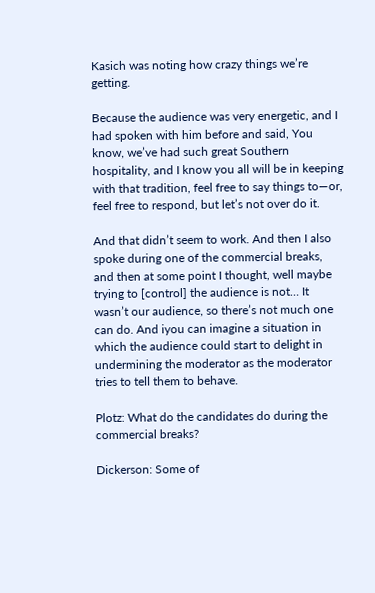Kasich was noting how crazy things we’re getting.

Because the audience was very energetic, and I had spoken with him before and said, You know, we’ve had such great Southern hospitality, and I know you all will be in keeping with that tradition, feel free to say things to—or, feel free to respond, but let’s not over do it.

And that didn’t seem to work. And then I also spoke during one of the commercial breaks, and then at some point I thought, well maybe trying to [control] the audience is not… It wasn’t our audience, so there’s not much one can do. And iyou can imagine a situation in which the audience could start to delight in undermining the moderator as the moderator tries to tell them to behave.

Plotz: What do the candidates do during the commercial breaks?

Dickerson: Some of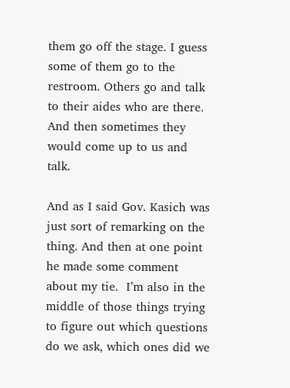them go off the stage. I guess some of them go to the restroom. Others go and talk to their aides who are there. And then sometimes they would come up to us and talk.

And as I said Gov. Kasich was just sort of remarking on the thing. And then at one point he made some comment about my tie.  I’m also in the middle of those things trying to figure out which questions do we ask, which ones did we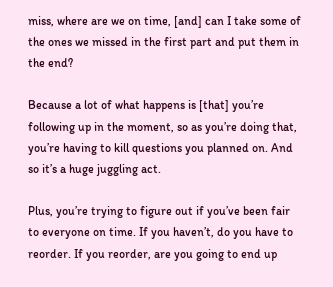miss, where are we on time, [and] can I take some of the ones we missed in the first part and put them in the end?

Because a lot of what happens is [that] you’re following up in the moment, so as you’re doing that, you’re having to kill questions you planned on. And so it’s a huge juggling act.

Plus, you’re trying to figure out if you’ve been fair to everyone on time. If you haven’t, do you have to reorder. If you reorder, are you going to end up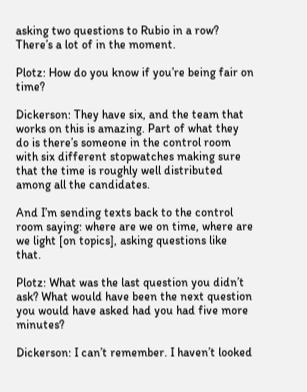asking two questions to Rubio in a row? There’s a lot of in the moment.

Plotz: How do you know if you’re being fair on time?

Dickerson: They have six, and the team that works on this is amazing. Part of what they do is there’s someone in the control room with six different stopwatches making sure that the time is roughly well distributed among all the candidates.

And I’m sending texts back to the control room saying: where are we on time, where are we light [on topics], asking questions like that.

Plotz: What was the last question you didn’t ask? What would have been the next question you would have asked had you had five more minutes?

Dickerson: I can’t remember. I haven’t looked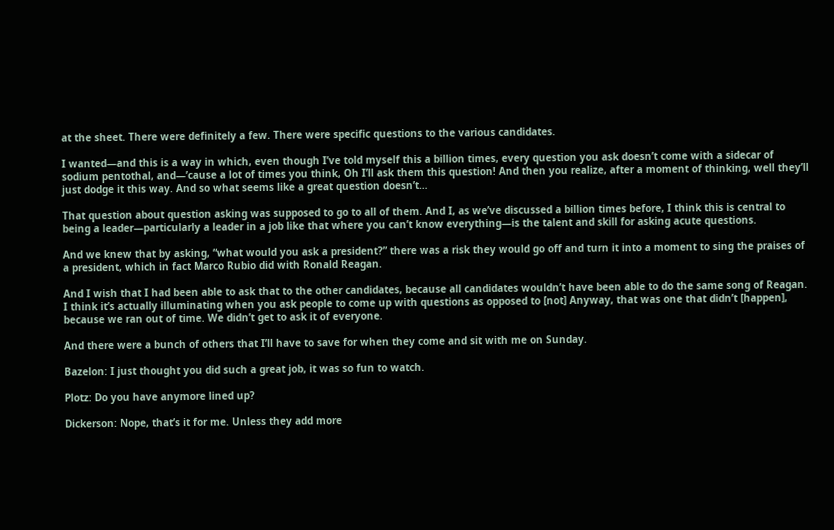at the sheet. There were definitely a few. There were specific questions to the various candidates.

I wanted—and this is a way in which, even though I’ve told myself this a billion times, every question you ask doesn’t come with a sidecar of sodium pentothal, and—’cause a lot of times you think, Oh I’ll ask them this question! And then you realize, after a moment of thinking, well they’ll just dodge it this way. And so what seems like a great question doesn’t…

That question about question asking was supposed to go to all of them. And I, as we’ve discussed a billion times before, I think this is central to being a leader—particularly a leader in a job like that where you can’t know everything—is the talent and skill for asking acute questions.

And we knew that by asking, “what would you ask a president?” there was a risk they would go off and turn it into a moment to sing the praises of a president, which in fact Marco Rubio did with Ronald Reagan.

And I wish that I had been able to ask that to the other candidates, because all candidates wouldn’t have been able to do the same song of Reagan. I think it’s actually illuminating when you ask people to come up with questions as opposed to [not] Anyway, that was one that didn’t [happen], because we ran out of time. We didn’t get to ask it of everyone.

And there were a bunch of others that I’ll have to save for when they come and sit with me on Sunday.

Bazelon: I just thought you did such a great job, it was so fun to watch.

Plotz: Do you have anymore lined up?

Dickerson: Nope, that’s it for me. Unless they add more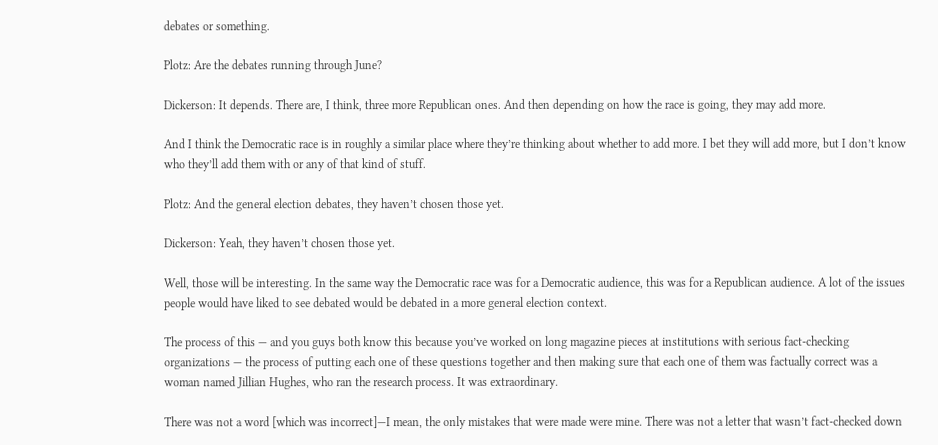debates or something.

Plotz: Are the debates running through June?

Dickerson: It depends. There are, I think, three more Republican ones. And then depending on how the race is going, they may add more.

And I think the Democratic race is in roughly a similar place where they’re thinking about whether to add more. I bet they will add more, but I don’t know who they’ll add them with or any of that kind of stuff.

Plotz: And the general election debates, they haven’t chosen those yet.

Dickerson: Yeah, they haven’t chosen those yet.

Well, those will be interesting. In the same way the Democratic race was for a Democratic audience, this was for a Republican audience. A lot of the issues people would have liked to see debated would be debated in a more general election context.

The process of this — and you guys both know this because you’ve worked on long magazine pieces at institutions with serious fact-checking organizations — the process of putting each one of these questions together and then making sure that each one of them was factually correct was a woman named Jillian Hughes, who ran the research process. It was extraordinary.

There was not a word [which was incorrect]—I mean, the only mistakes that were made were mine. There was not a letter that wasn’t fact-checked down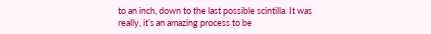to an inch, down to the last possible scintilla. It was really, it’s an amazing process to be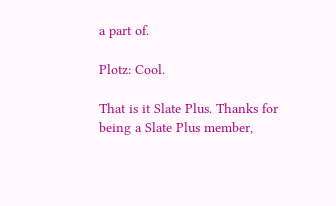a part of.

Plotz: Cool.

That is it Slate Plus. Thanks for being a Slate Plus member,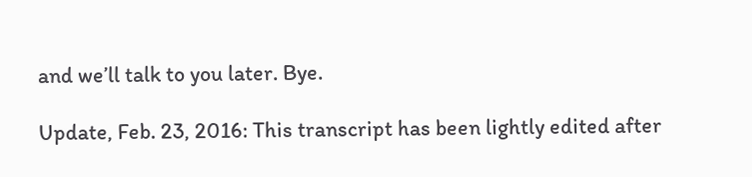and we’ll talk to you later. Bye.

Update, Feb. 23, 2016: This transcript has been lightly edited after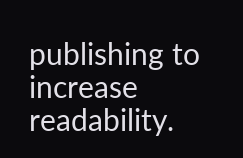publishing to increase readability.